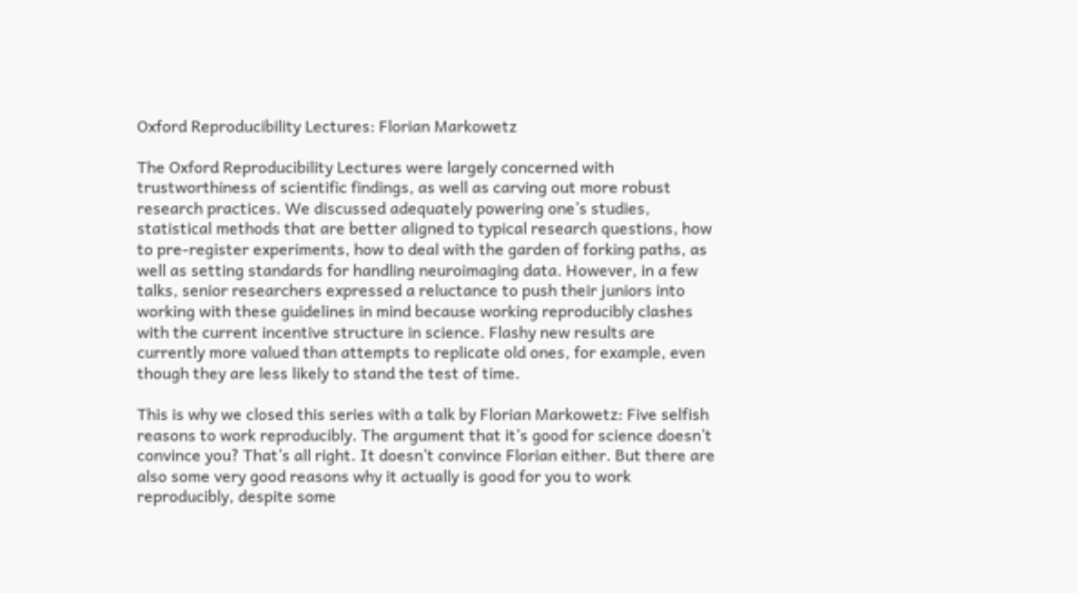Oxford Reproducibility Lectures: Florian Markowetz

The Oxford Reproducibility Lectures were largely concerned with trustworthiness of scientific findings, as well as carving out more robust research practices. We discussed adequately powering one’s studies, statistical methods that are better aligned to typical research questions, how to pre-register experiments, how to deal with the garden of forking paths, as well as setting standards for handling neuroimaging data. However, in a few talks, senior researchers expressed a reluctance to push their juniors into working with these guidelines in mind because working reproducibly clashes with the current incentive structure in science. Flashy new results are currently more valued than attempts to replicate old ones, for example, even though they are less likely to stand the test of time.

This is why we closed this series with a talk by Florian Markowetz: Five selfish reasons to work reproducibly. The argument that it’s good for science doesn’t convince you? That’s all right. It doesn’t convince Florian either. But there are also some very good reasons why it actually is good for you to work reproducibly, despite some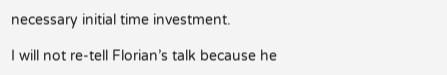necessary initial time investment.

I will not re-tell Florian’s talk because he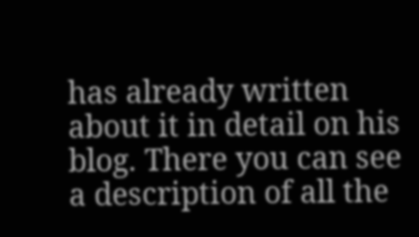has already written about it in detail on his blog. There you can see a description of all the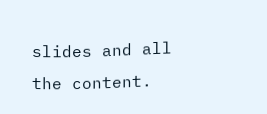slides and all the content.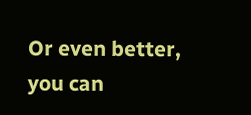Or even better, you can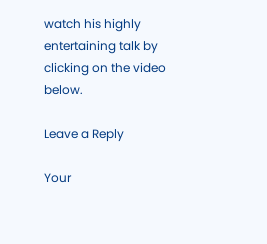watch his highly entertaining talk by clicking on the video below.

Leave a Reply

Your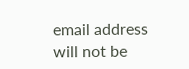email address will not be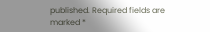published. Required fields are marked *